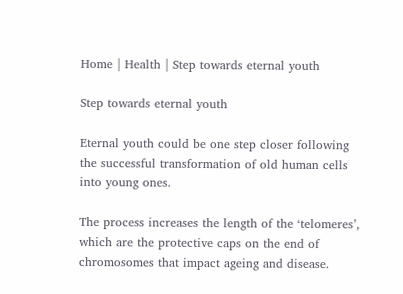Home | Health | Step towards eternal youth

Step towards eternal youth

Eternal youth could be one step closer following the successful transformation of old human cells into young ones.

The process increases the length of the ‘telomeres’, which are the protective caps on the end of chromosomes that impact ageing and disease.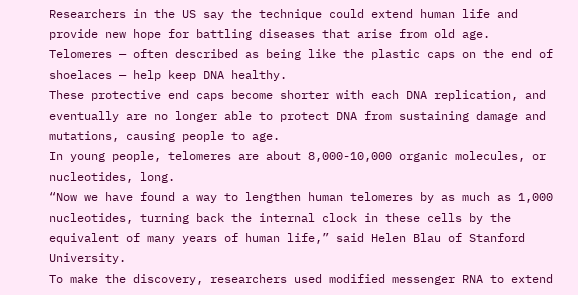Researchers in the US say the technique could extend human life and provide new hope for battling diseases that arise from old age.
Telomeres — often described as being like the plastic caps on the end of shoelaces — help keep DNA healthy.
These protective end caps become shorter with each DNA replication, and eventually are no longer able to protect DNA from sustaining damage and mutations, causing people to age.
In young people, telomeres are about 8,000-10,000 organic molecules, or nucleotides, long.
“Now we have found a way to lengthen human telomeres by as much as 1,000 nucleotides, turning back the internal clock in these cells by the equivalent of many years of human life,” said Helen Blau of Stanford University.
To make the discovery, researchers used modified messenger RNA to extend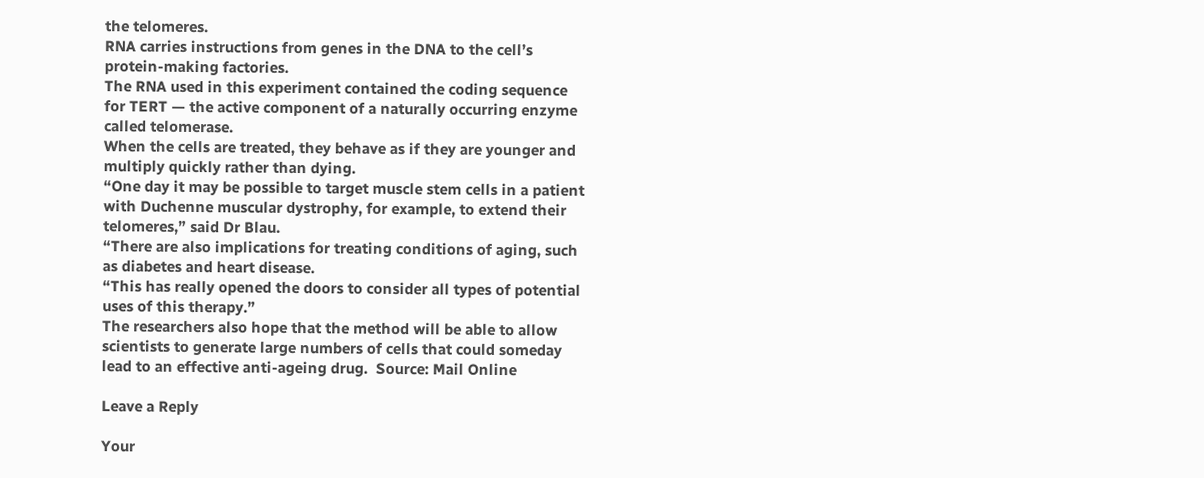the telomeres.
RNA carries instructions from genes in the DNA to the cell’s protein-making factories.
The RNA used in this experiment contained the coding sequence for TERT — the active component of a naturally occurring enzyme called telomerase.
When the cells are treated, they behave as if they are younger and multiply quickly rather than dying.
“One day it may be possible to target muscle stem cells in a patient with Duchenne muscular dystrophy, for example, to extend their telomeres,” said Dr Blau.
“There are also implications for treating conditions of aging, such as diabetes and heart disease.
“This has really opened the doors to consider all types of potential uses of this therapy.”
The researchers also hope that the method will be able to allow scientists to generate large numbers of cells that could someday lead to an effective anti-ageing drug.  Source: Mail Online

Leave a Reply

Your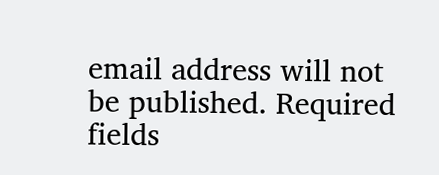email address will not be published. Required fields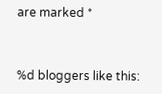are marked *


%d bloggers like this: